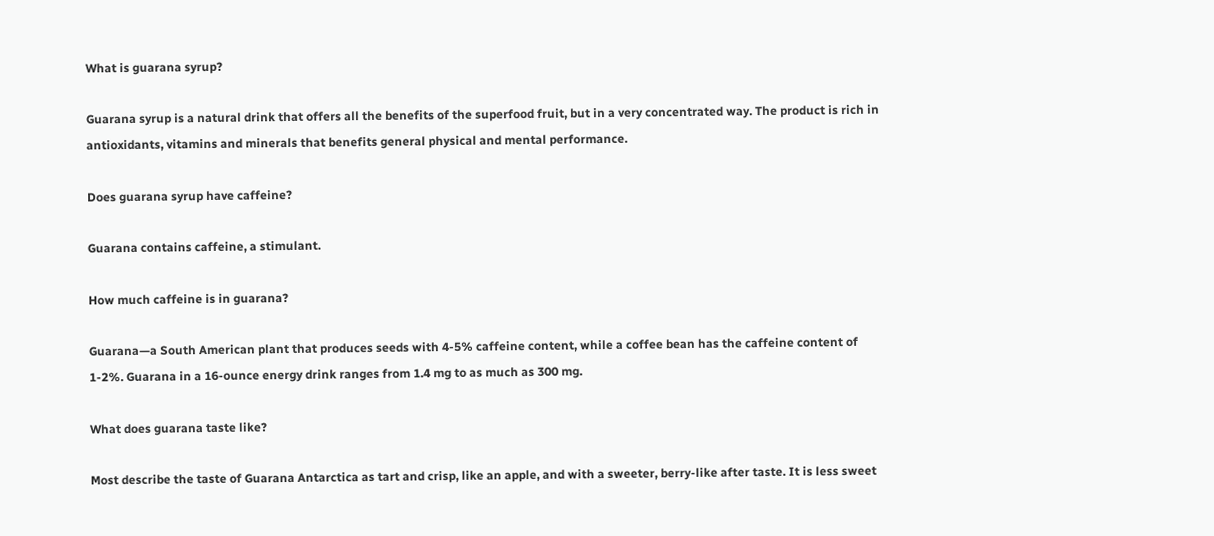What is guarana syrup?

Guarana syrup is a natural drink that offers all the benefits of the superfood fruit, but in a very concentrated way. The product is rich in antioxidants, vitamins and minerals that benefits general physical and mental performance.

Does guarana syrup have caffeine?

Guarana contains caffeine, a stimulant.

How much caffeine is in guarana?

Guarana—a South American plant that produces seeds with 4-5% caffeine content, while a coffee bean has the caffeine content of 1-2%. Guarana in a 16-ounce energy drink ranges from 1.4 mg to as much as 300 mg.

What does guarana taste like?

Most describe the taste of Guarana Antarctica as tart and crisp, like an apple, and with a sweeter, berry-like after taste. It is less sweet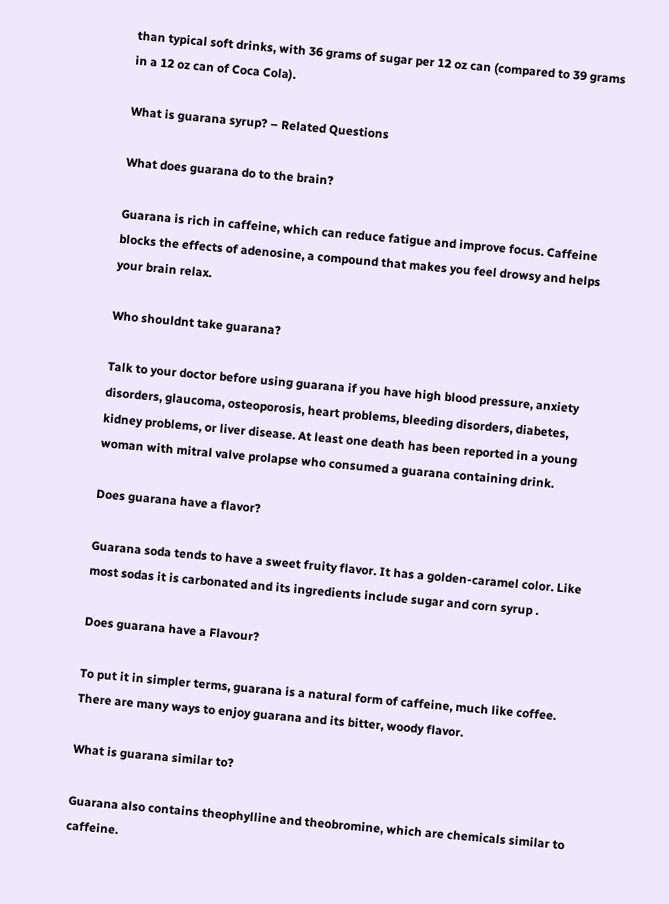than typical soft drinks, with 36 grams of sugar per 12 oz can (compared to 39 grams in a 12 oz can of Coca Cola).

What is guarana syrup? – Related Questions

What does guarana do to the brain?

Guarana is rich in caffeine, which can reduce fatigue and improve focus. Caffeine blocks the effects of adenosine, a compound that makes you feel drowsy and helps your brain relax.

Who shouldnt take guarana?

Talk to your doctor before using guarana if you have high blood pressure, anxiety disorders, glaucoma, osteoporosis, heart problems, bleeding disorders, diabetes, kidney problems, or liver disease. At least one death has been reported in a young woman with mitral valve prolapse who consumed a guarana containing drink.

Does guarana have a flavor?

Guarana soda tends to have a sweet fruity flavor. It has a golden-caramel color. Like most sodas it is carbonated and its ingredients include sugar and corn syrup .

Does guarana have a Flavour?

To put it in simpler terms, guarana is a natural form of caffeine, much like coffee. There are many ways to enjoy guarana and its bitter, woody flavor.

What is guarana similar to?

Guarana also contains theophylline and theobromine, which are chemicals similar to caffeine.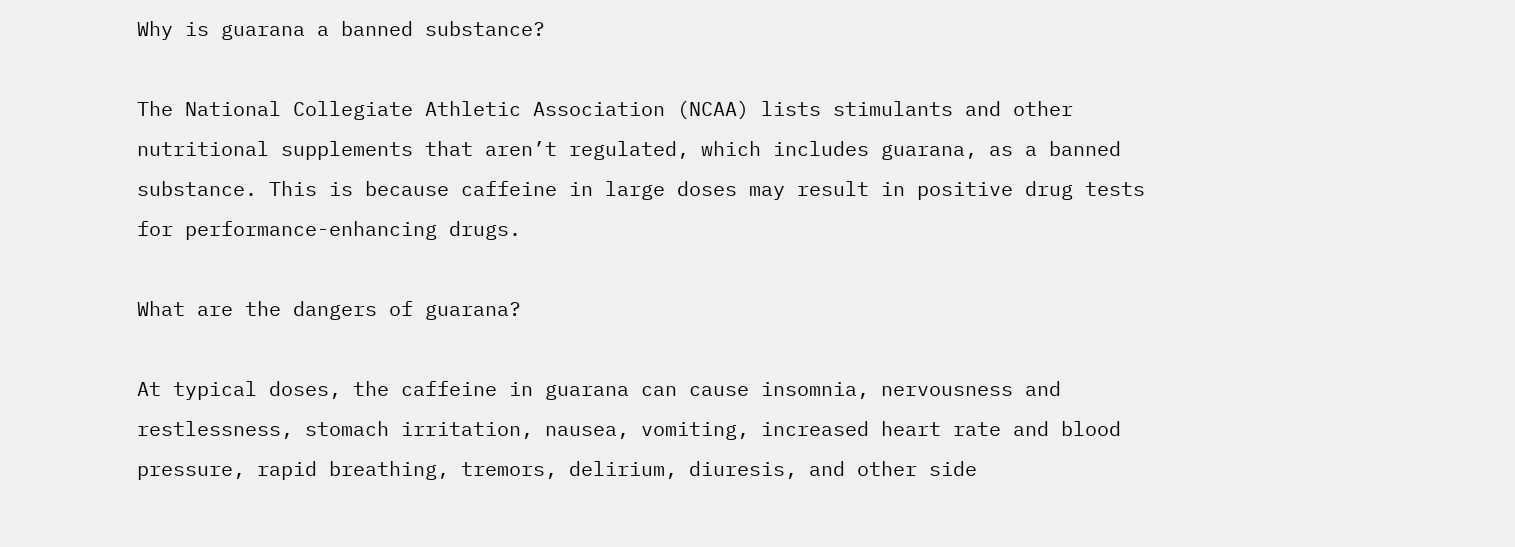Why is guarana a banned substance?

The National Collegiate Athletic Association (NCAA) lists stimulants and other nutritional supplements that aren’t regulated, which includes guarana, as a banned substance. This is because caffeine in large doses may result in positive drug tests for performance-enhancing drugs.

What are the dangers of guarana?

At typical doses, the caffeine in guarana can cause insomnia, nervousness and restlessness, stomach irritation, nausea, vomiting, increased heart rate and blood pressure, rapid breathing, tremors, delirium, diuresis, and other side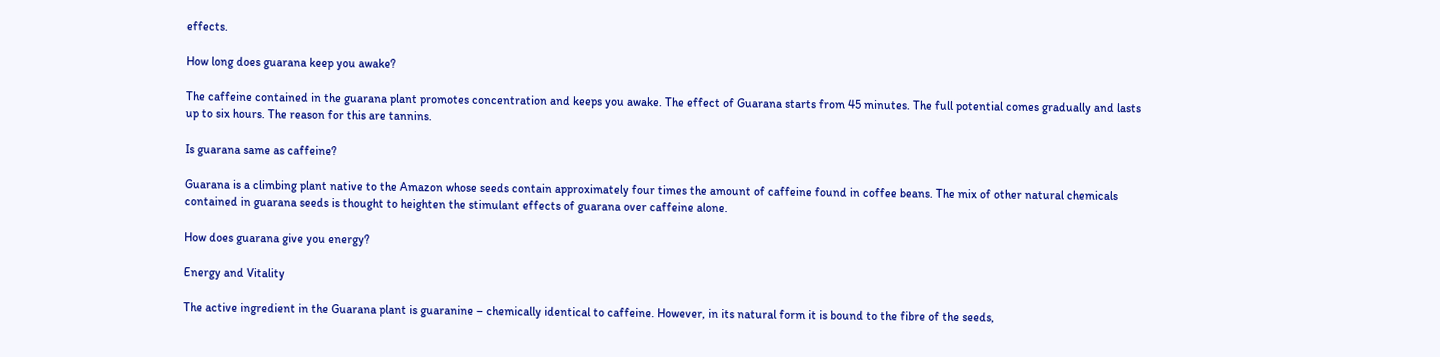effects.

How long does guarana keep you awake?

The caffeine contained in the guarana plant promotes concentration and keeps you awake. The effect of Guarana starts from 45 minutes. The full potential comes gradually and lasts up to six hours. The reason for this are tannins.

Is guarana same as caffeine?

Guarana is a climbing plant native to the Amazon whose seeds contain approximately four times the amount of caffeine found in coffee beans. The mix of other natural chemicals contained in guarana seeds is thought to heighten the stimulant effects of guarana over caffeine alone.

How does guarana give you energy?

Energy and Vitality

The active ingredient in the Guarana plant is guaranine – chemically identical to caffeine. However, in its natural form it is bound to the fibre of the seeds,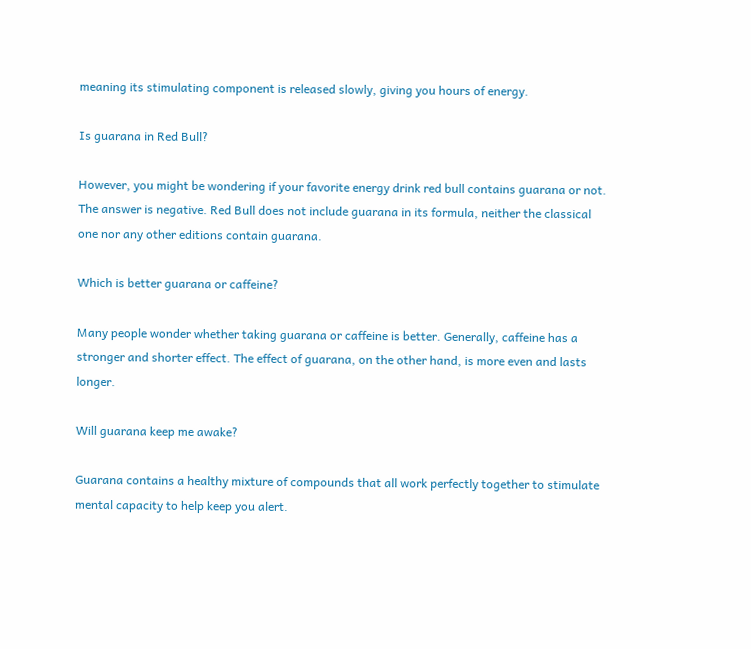meaning its stimulating component is released slowly, giving you hours of energy.

Is guarana in Red Bull?

However, you might be wondering if your favorite energy drink red bull contains guarana or not. The answer is negative. Red Bull does not include guarana in its formula, neither the classical one nor any other editions contain guarana.

Which is better guarana or caffeine?

Many people wonder whether taking guarana or caffeine is better. Generally, caffeine has a stronger and shorter effect. The effect of guarana, on the other hand, is more even and lasts longer.

Will guarana keep me awake?

Guarana contains a healthy mixture of compounds that all work perfectly together to stimulate mental capacity to help keep you alert.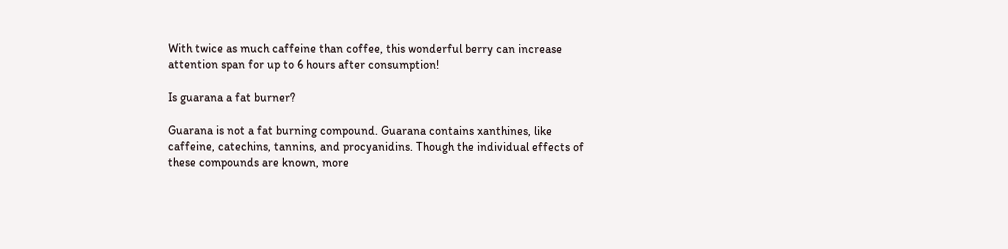With twice as much caffeine than coffee, this wonderful berry can increase attention span for up to 6 hours after consumption!

Is guarana a fat burner?

Guarana is not a fat burning compound. Guarana contains xanthines, like caffeine, catechins, tannins, and procyanidins. Though the individual effects of these compounds are known, more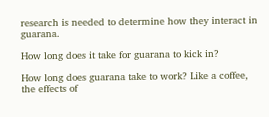research is needed to determine how they interact in guarana.

How long does it take for guarana to kick in?

How long does guarana take to work? Like a coffee, the effects of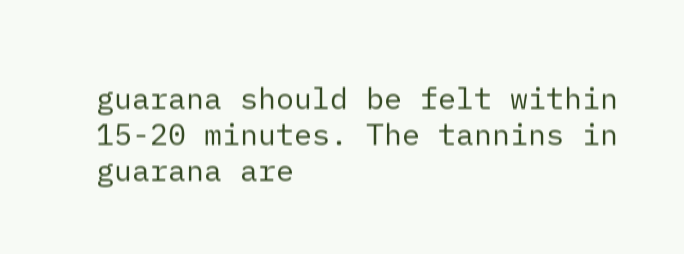guarana should be felt within 15-20 minutes. The tannins in guarana are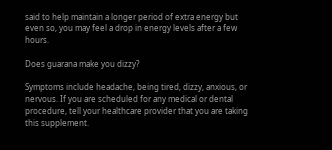said to help maintain a longer period of extra energy but even so, you may feel a drop in energy levels after a few hours.

Does guarana make you dizzy?

Symptoms include headache, being tired, dizzy, anxious, or nervous. If you are scheduled for any medical or dental procedure, tell your healthcare provider that you are taking this supplement.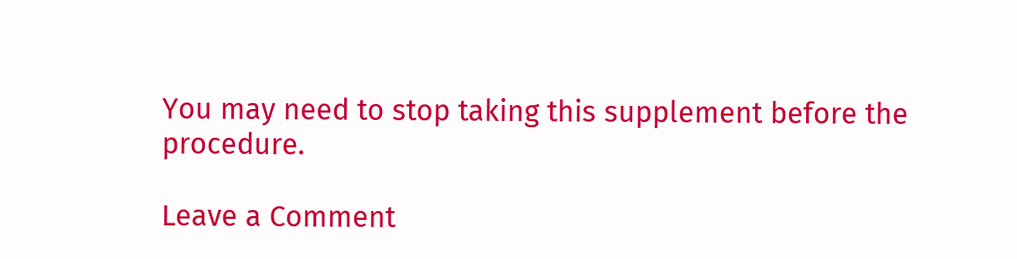You may need to stop taking this supplement before the procedure.

Leave a Comment